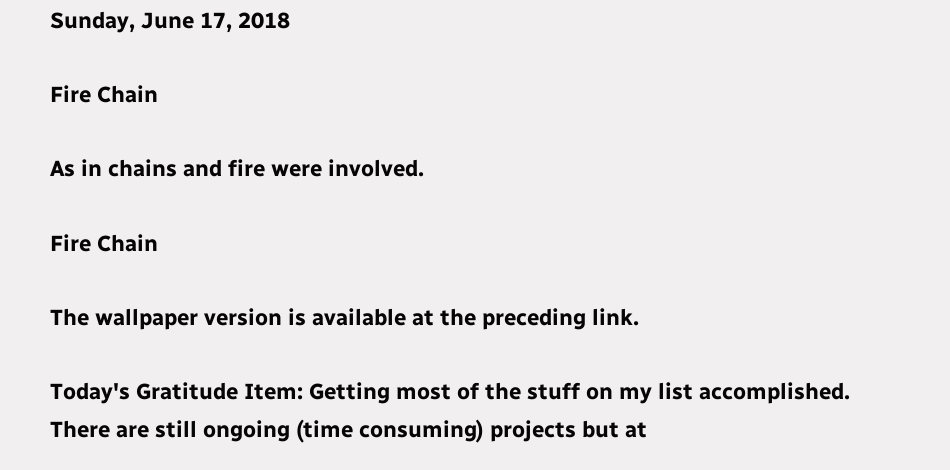Sunday, June 17, 2018

Fire Chain

As in chains and fire were involved.

Fire Chain

The wallpaper version is available at the preceding link.

Today's Gratitude Item: Getting most of the stuff on my list accomplished. There are still ongoing (time consuming) projects but at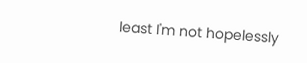least I'm not hopelessly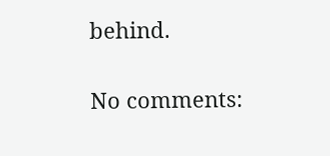behind.

No comments: